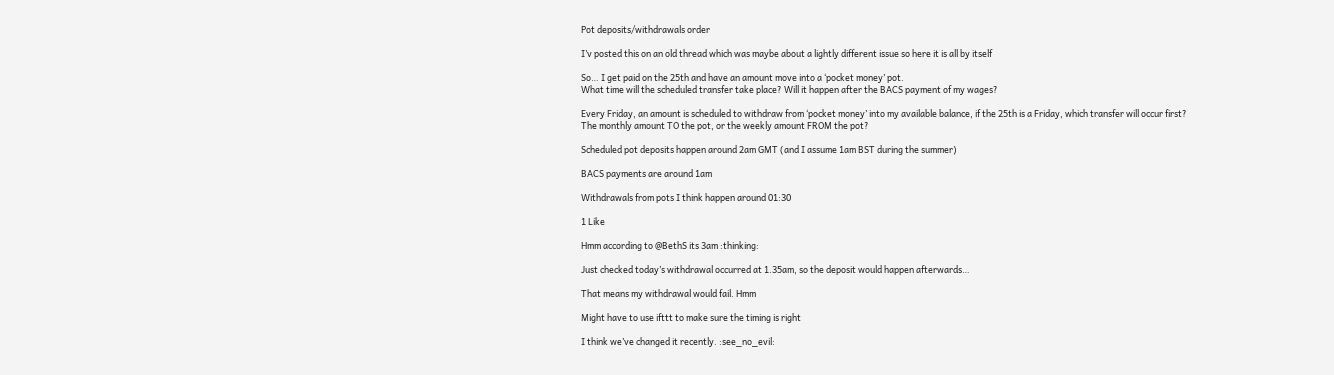Pot deposits/withdrawals order

I’v posted this on an old thread which was maybe about a lightly different issue so here it is all by itself

So… I get paid on the 25th and have an amount move into a ‘pocket money’ pot.
What time will the scheduled transfer take place? Will it happen after the BACS payment of my wages?

Every Friday, an amount is scheduled to withdraw from ‘pocket money’ into my available balance, if the 25th is a Friday, which transfer will occur first?
The monthly amount TO the pot, or the weekly amount FROM the pot?

Scheduled pot deposits happen around 2am GMT (and I assume 1am BST during the summer)

BACS payments are around 1am

Withdrawals from pots I think happen around 01:30

1 Like

Hmm according to @BethS its 3am :thinking:

Just checked today’s withdrawal occurred at 1.35am, so the deposit would happen afterwards…

That means my withdrawal would fail. Hmm

Might have to use ifttt to make sure the timing is right

I think we’ve changed it recently. :see_no_evil: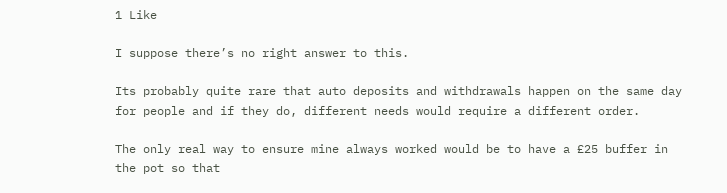1 Like

I suppose there’s no right answer to this.

Its probably quite rare that auto deposits and withdrawals happen on the same day for people and if they do, different needs would require a different order.

The only real way to ensure mine always worked would be to have a £25 buffer in the pot so that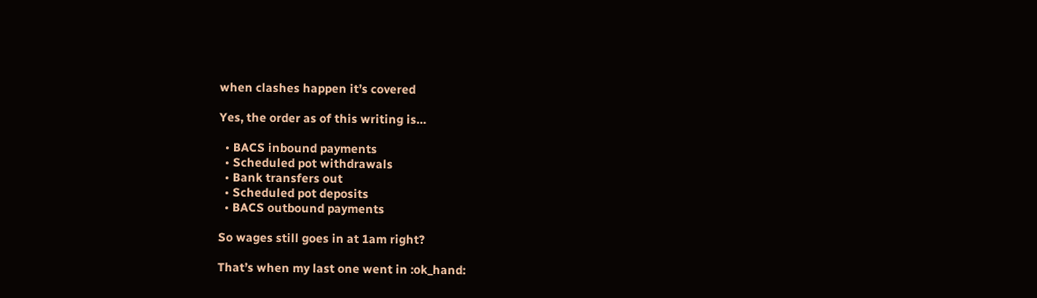when clashes happen it’s covered

Yes, the order as of this writing is…

  • BACS inbound payments
  • Scheduled pot withdrawals
  • Bank transfers out
  • Scheduled pot deposits
  • BACS outbound payments

So wages still goes in at 1am right?

That’s when my last one went in :ok_hand: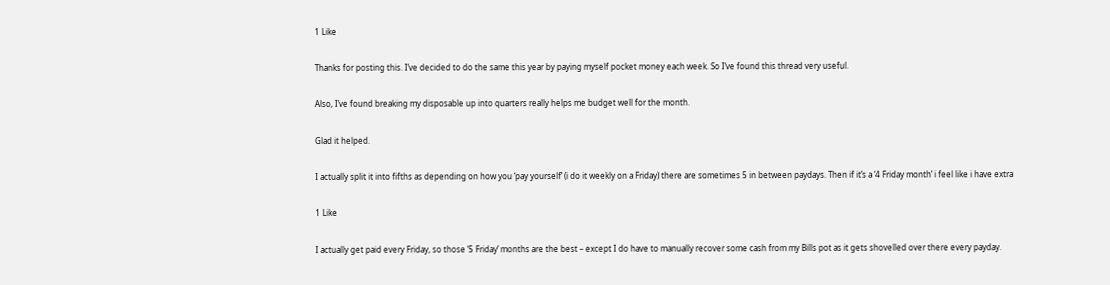1 Like

Thanks for posting this. I’ve decided to do the same this year by paying myself pocket money each week. So I’ve found this thread very useful.

Also, I’ve found breaking my disposable up into quarters really helps me budget well for the month.

Glad it helped.

I actually split it into fifths as depending on how you ‘pay yourself’ (i do it weekly on a Friday) there are sometimes 5 in between paydays. Then if it’s a ‘4 Friday month’ i feel like i have extra

1 Like

I actually get paid every Friday, so those ‘5 Friday’ months are the best – except I do have to manually recover some cash from my Bills pot as it gets shovelled over there every payday.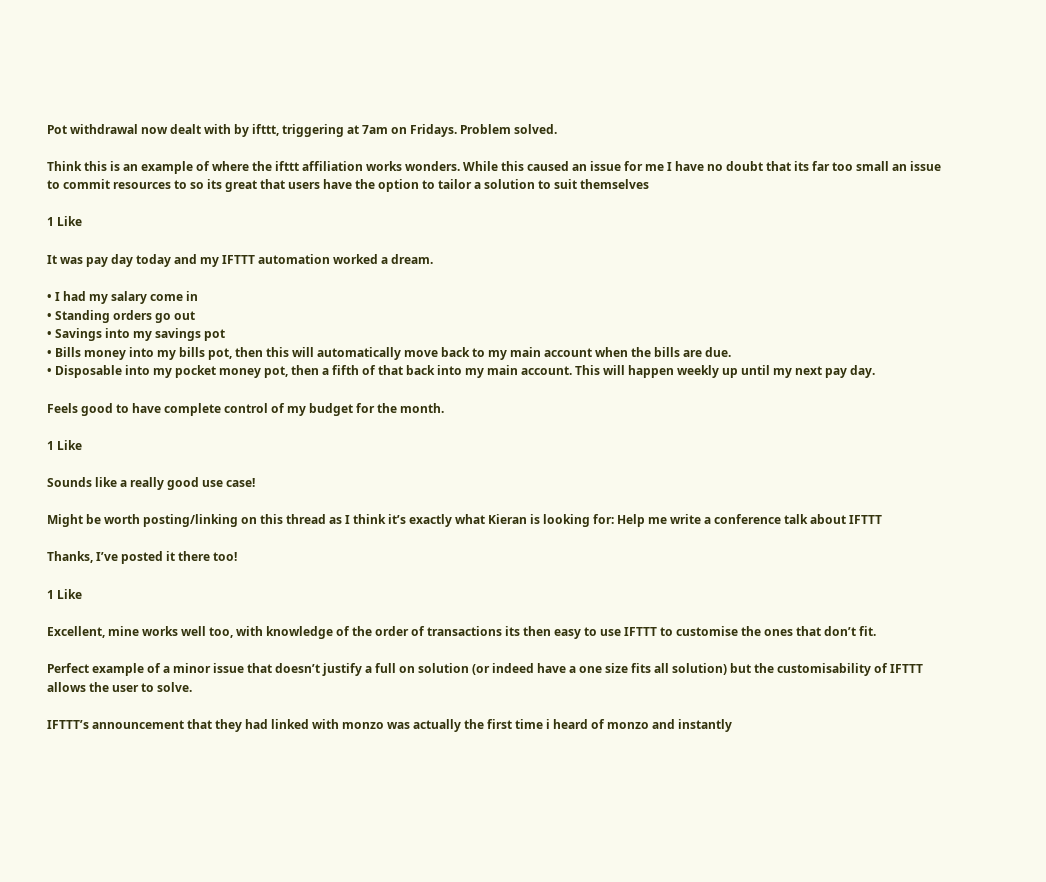Pot withdrawal now dealt with by ifttt, triggering at 7am on Fridays. Problem solved.

Think this is an example of where the ifttt affiliation works wonders. While this caused an issue for me I have no doubt that its far too small an issue to commit resources to so its great that users have the option to tailor a solution to suit themselves

1 Like

It was pay day today and my IFTTT automation worked a dream.

• I had my salary come in
• Standing orders go out
• Savings into my savings pot
• Bills money into my bills pot, then this will automatically move back to my main account when the bills are due.
• Disposable into my pocket money pot, then a fifth of that back into my main account. This will happen weekly up until my next pay day.

Feels good to have complete control of my budget for the month.

1 Like

Sounds like a really good use case!

Might be worth posting/linking on this thread as I think it’s exactly what Kieran is looking for: Help me write a conference talk about IFTTT

Thanks, I’ve posted it there too!

1 Like

Excellent, mine works well too, with knowledge of the order of transactions its then easy to use IFTTT to customise the ones that don’t fit.

Perfect example of a minor issue that doesn’t justify a full on solution (or indeed have a one size fits all solution) but the customisability of IFTTT allows the user to solve.

IFTTT’s announcement that they had linked with monzo was actually the first time i heard of monzo and instantly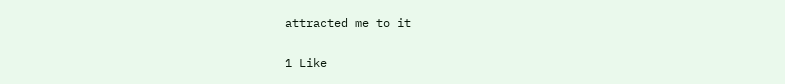attracted me to it

1 Like